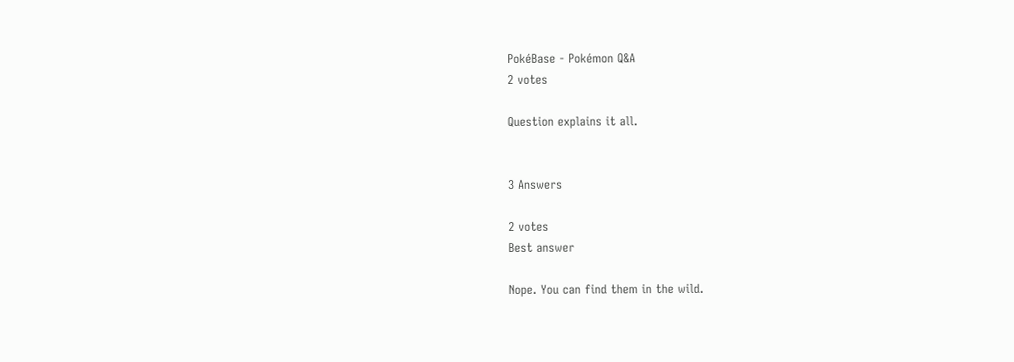PokéBase - Pokémon Q&A
2 votes

Question explains it all.


3 Answers

2 votes
Best answer

Nope. You can find them in the wild.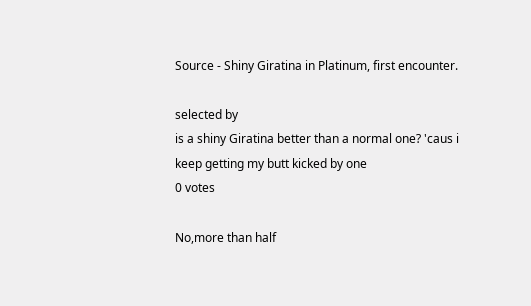Source - Shiny Giratina in Platinum, first encounter.

selected by
is a shiny Giratina better than a normal one? 'caus i keep getting my butt kicked by one
0 votes

No,more than half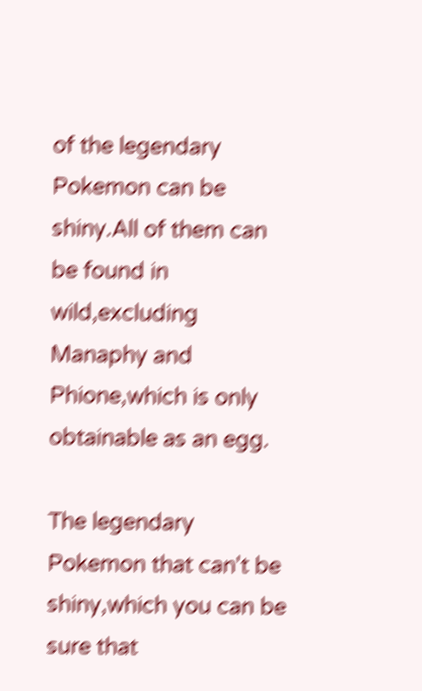of the legendary Pokemon can be shiny.All of them can be found in wild,excluding Manaphy and Phione,which is only obtainable as an egg.

The legendary Pokemon that can't be shiny,which you can be sure that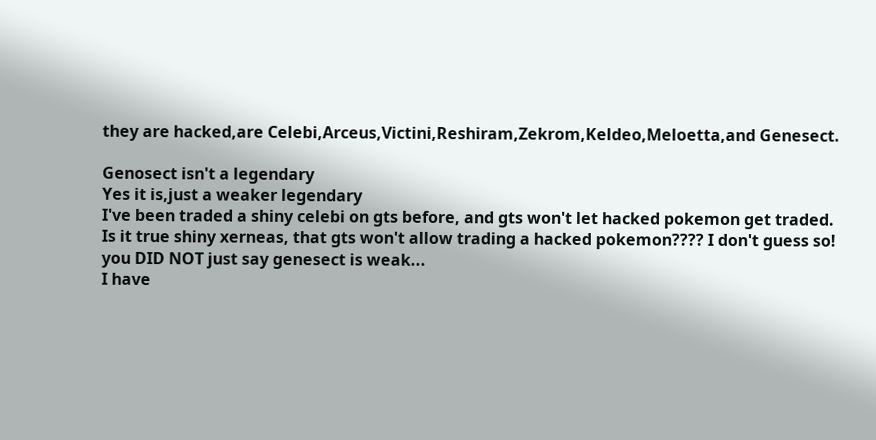they are hacked,are Celebi,Arceus,Victini,Reshiram,Zekrom,Keldeo,Meloetta,and Genesect.

Genosect isn't a legendary
Yes it is,just a weaker legendary
I've been traded a shiny celebi on gts before, and gts won't let hacked pokemon get traded.
Is it true shiny xerneas, that gts won't allow trading a hacked pokemon???? I don't guess so!
you DID NOT just say genesect is weak...
I have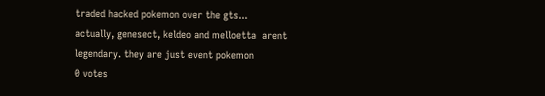traded hacked pokemon over the gts...
actually, genesect, keldeo and melloetta  arent legendary. they are just event pokemon
0 votes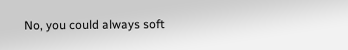No, you could always soft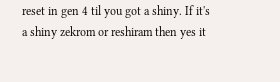reset in gen 4 til you got a shiny. If it's a shiny zekrom or reshiram then yes it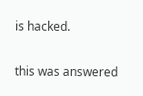is hacked.

this was answered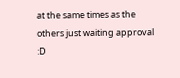at the same times as the others just waiting approval :D